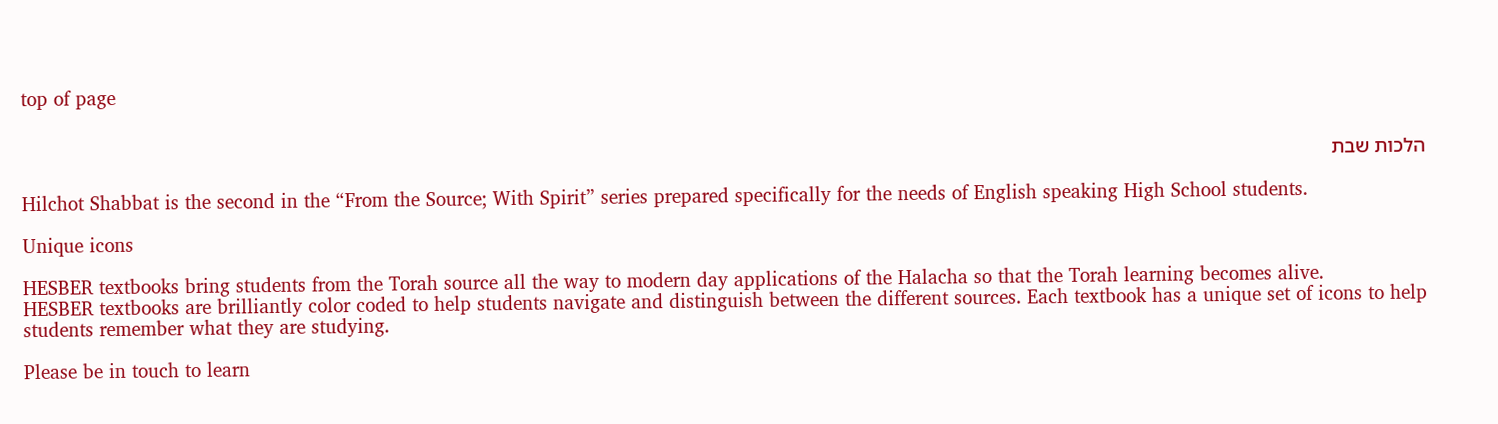top of page


הלכות שבת

Hilchot Shabbat is the second in the “From the Source; With Spirit” series prepared specifically for the needs of English speaking High School students.

Unique icons

HESBER textbooks bring students from the Torah source all the way to modern day applications of the Halacha so that the Torah learning becomes alive.
HESBER textbooks are brilliantly color coded to help students navigate and distinguish between the different sources. Each textbook has a unique set of icons to help students remember what they are studying.

Please be in touch to learn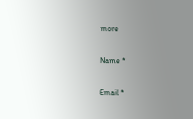more

Name *

Email *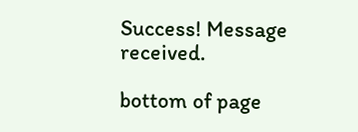Success! Message received.

bottom of page